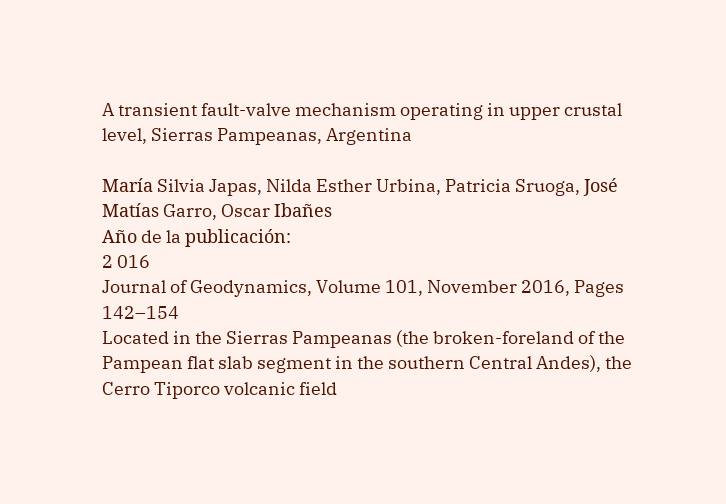A transient fault-valve mechanism operating in upper crustal level, Sierras Pampeanas, Argentina

María Silvia Japas, Nilda Esther Urbina, Patricia Sruoga, José Matías Garro, Oscar Ibañes
Año de la publicación:
2 016
Journal of Geodynamics, Volume 101, November 2016, Pages 142–154
Located in the Sierras Pampeanas (the broken-foreland of the Pampean flat slab segment in the southern Central Andes), the Cerro Tiporco volcanic field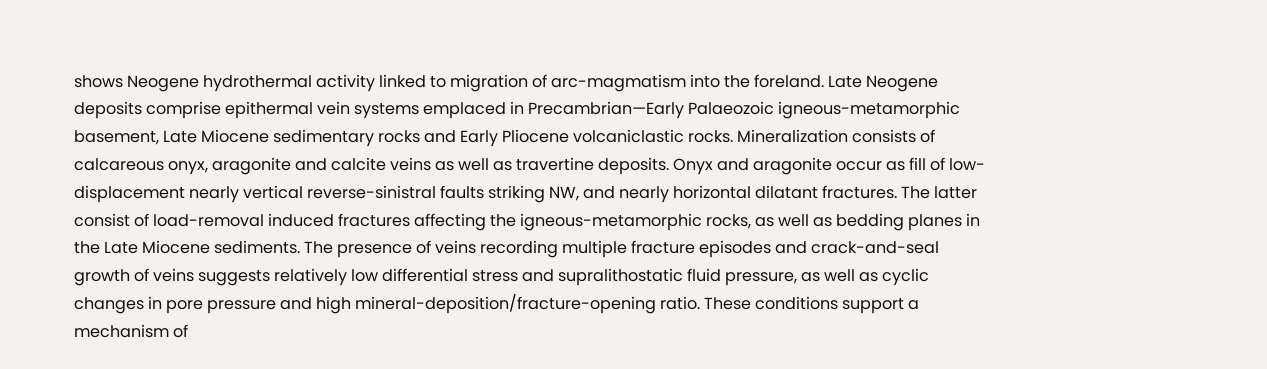shows Neogene hydrothermal activity linked to migration of arc-magmatism into the foreland. Late Neogene deposits comprise epithermal vein systems emplaced in Precambrian—Early Palaeozoic igneous-metamorphic basement, Late Miocene sedimentary rocks and Early Pliocene volcaniclastic rocks. Mineralization consists of calcareous onyx, aragonite and calcite veins as well as travertine deposits. Onyx and aragonite occur as fill of low-displacement nearly vertical reverse-sinistral faults striking NW, and nearly horizontal dilatant fractures. The latter consist of load-removal induced fractures affecting the igneous-metamorphic rocks, as well as bedding planes in the Late Miocene sediments. The presence of veins recording multiple fracture episodes and crack-and-seal growth of veins suggests relatively low differential stress and supralithostatic fluid pressure, as well as cyclic changes in pore pressure and high mineral-deposition/fracture-opening ratio. These conditions support a mechanism of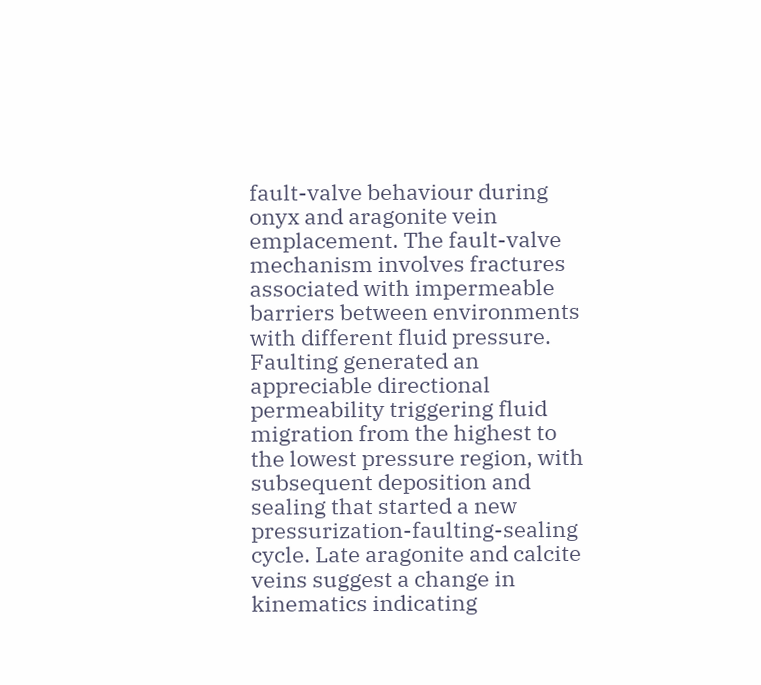fault-valve behaviour during onyx and aragonite vein emplacement. The fault-valve mechanism involves fractures associated with impermeable barriers between environments with different fluid pressure. Faulting generated an appreciable directional permeability triggering fluid migration from the highest to the lowest pressure region, with subsequent deposition and sealing that started a new pressurization-faulting-sealing cycle. Late aragonite and calcite veins suggest a change in kinematics indicating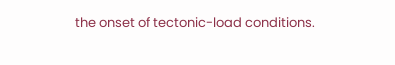the onset of tectonic-load conditions.